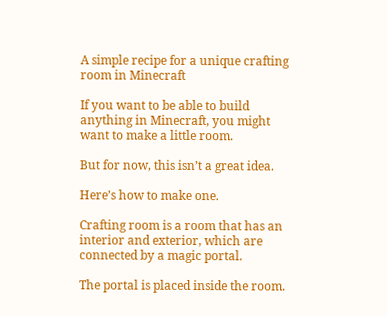A simple recipe for a unique crafting room in Minecraft

If you want to be able to build anything in Minecraft, you might want to make a little room.

But for now, this isn’t a great idea.

Here’s how to make one.

Crafting room is a room that has an interior and exterior, which are connected by a magic portal.

The portal is placed inside the room.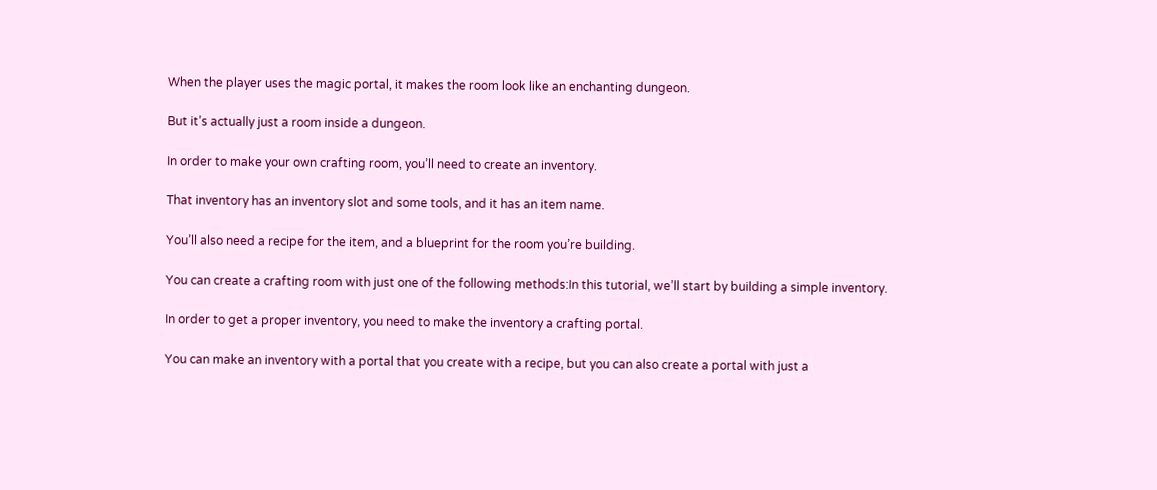When the player uses the magic portal, it makes the room look like an enchanting dungeon.

But it’s actually just a room inside a dungeon.

In order to make your own crafting room, you’ll need to create an inventory.

That inventory has an inventory slot and some tools, and it has an item name.

You’ll also need a recipe for the item, and a blueprint for the room you’re building.

You can create a crafting room with just one of the following methods:In this tutorial, we’ll start by building a simple inventory.

In order to get a proper inventory, you need to make the inventory a crafting portal.

You can make an inventory with a portal that you create with a recipe, but you can also create a portal with just a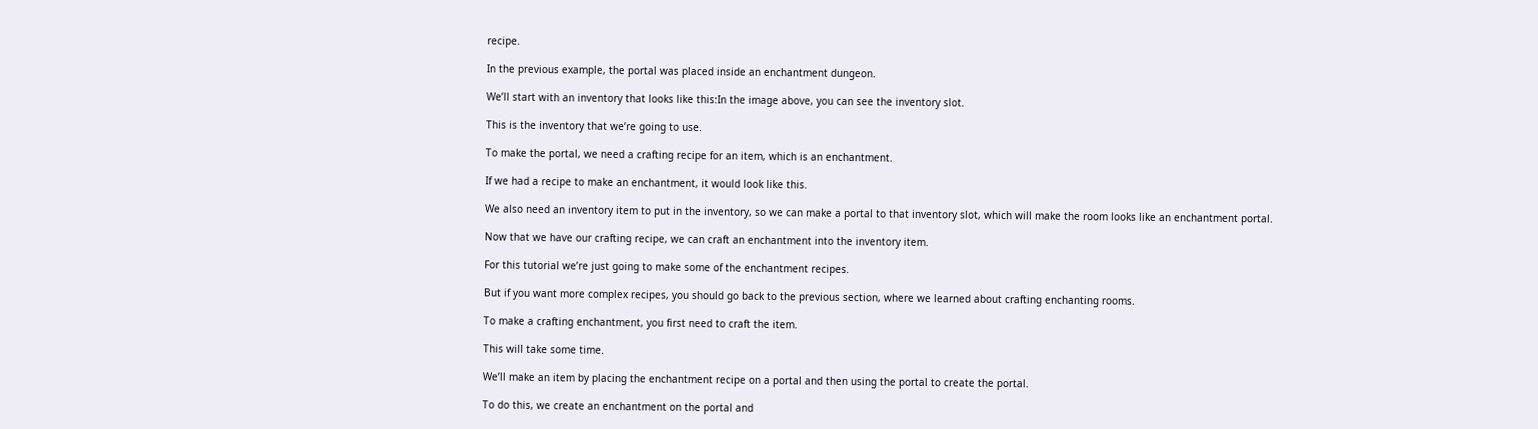recipe.

In the previous example, the portal was placed inside an enchantment dungeon.

We’ll start with an inventory that looks like this:In the image above, you can see the inventory slot.

This is the inventory that we’re going to use.

To make the portal, we need a crafting recipe for an item, which is an enchantment.

If we had a recipe to make an enchantment, it would look like this.

We also need an inventory item to put in the inventory, so we can make a portal to that inventory slot, which will make the room looks like an enchantment portal.

Now that we have our crafting recipe, we can craft an enchantment into the inventory item.

For this tutorial we’re just going to make some of the enchantment recipes.

But if you want more complex recipes, you should go back to the previous section, where we learned about crafting enchanting rooms.

To make a crafting enchantment, you first need to craft the item.

This will take some time.

We’ll make an item by placing the enchantment recipe on a portal and then using the portal to create the portal.

To do this, we create an enchantment on the portal and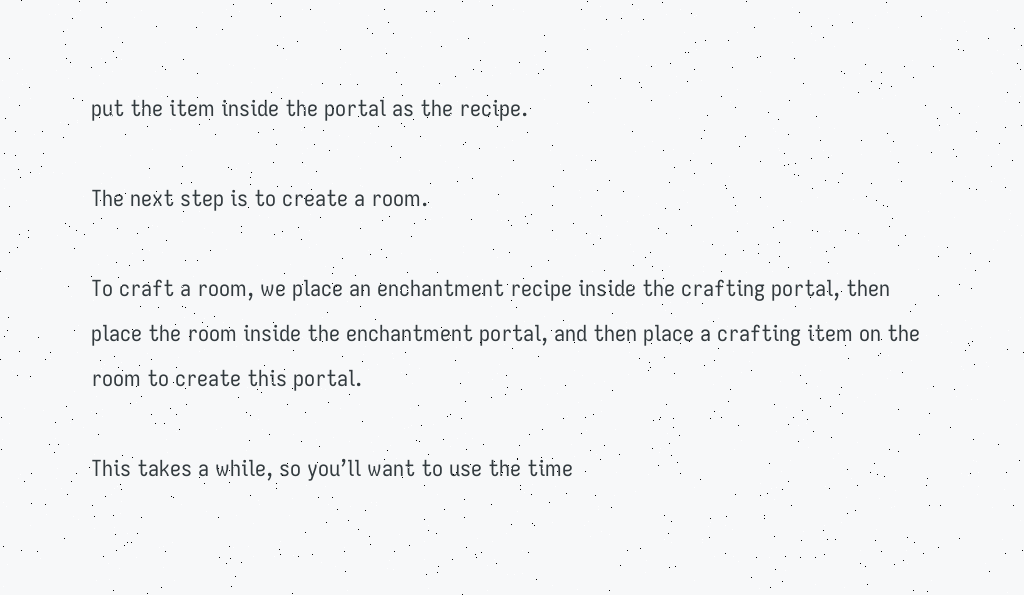put the item inside the portal as the recipe.

The next step is to create a room.

To craft a room, we place an enchantment recipe inside the crafting portal, then place the room inside the enchantment portal, and then place a crafting item on the room to create this portal.

This takes a while, so you’ll want to use the time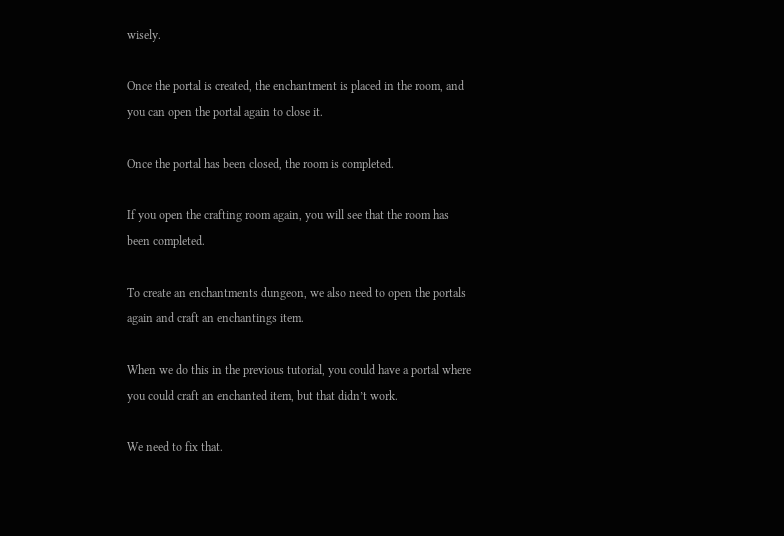wisely.

Once the portal is created, the enchantment is placed in the room, and you can open the portal again to close it.

Once the portal has been closed, the room is completed.

If you open the crafting room again, you will see that the room has been completed.

To create an enchantments dungeon, we also need to open the portals again and craft an enchantings item.

When we do this in the previous tutorial, you could have a portal where you could craft an enchanted item, but that didn’t work.

We need to fix that.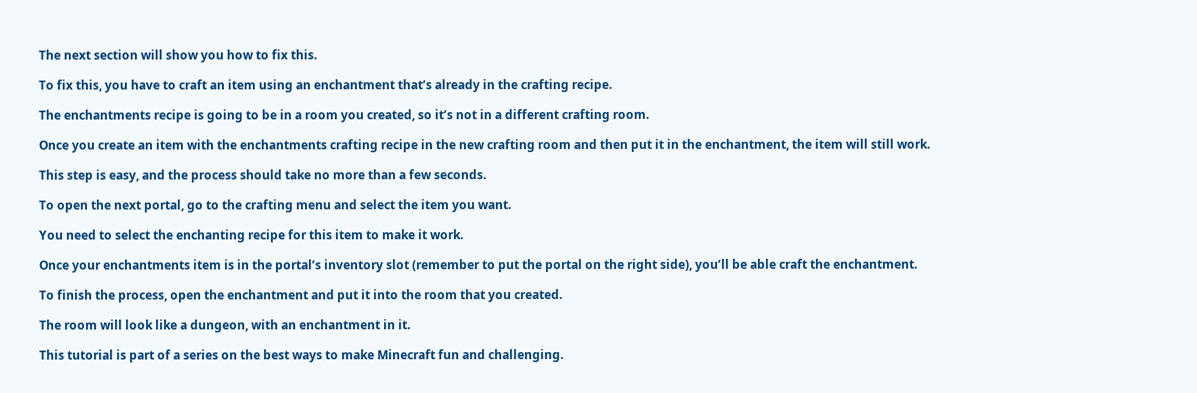The next section will show you how to fix this.

To fix this, you have to craft an item using an enchantment that’s already in the crafting recipe.

The enchantments recipe is going to be in a room you created, so it’s not in a different crafting room.

Once you create an item with the enchantments crafting recipe in the new crafting room and then put it in the enchantment, the item will still work.

This step is easy, and the process should take no more than a few seconds.

To open the next portal, go to the crafting menu and select the item you want.

You need to select the enchanting recipe for this item to make it work.

Once your enchantments item is in the portal’s inventory slot (remember to put the portal on the right side), you’ll be able craft the enchantment.

To finish the process, open the enchantment and put it into the room that you created.

The room will look like a dungeon, with an enchantment in it.

This tutorial is part of a series on the best ways to make Minecraft fun and challenging.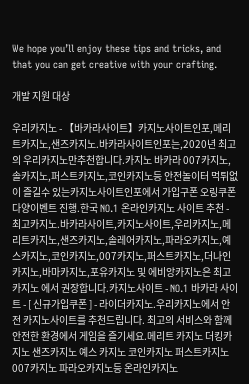We hope you’ll enjoy these tips and tricks, and that you can get creative with your crafting.

개발 지원 대상

우리카지노 - 【바카라사이트】카지노사이트인포,메리트카지노,샌즈카지노.바카라사이트인포는,2020년 최고의 우리카지노만추천합니다.카지노 바카라 007카지노,솔카지노,퍼스트카지노,코인카지노등 안전놀이터 먹튀없이 즐길수 있는카지노사이트인포에서 가입구폰 오링쿠폰 다양이벤트 진행.한국 NO.1 온라인카지노 사이트 추천 - 최고카지노.바카라사이트,카지노사이트,우리카지노,메리트카지노,샌즈카지노,솔레어카지노,파라오카지노,예스카지노,코인카지노,007카지노,퍼스트카지노,더나인카지노,바마카지노,포유카지노 및 에비앙카지노은 최고카지노 에서 권장합니다.카지노사이트 - NO.1 바카라 사이트 - [ 신규가입쿠폰 ] - 라이더카지노.우리카지노에서 안전 카지노사이트를 추천드립니다. 최고의 서비스와 함께 안전한 환경에서 게임을 즐기세요.메리트 카지노 더킹카지노 샌즈카지노 예스 카지노 코인카지노 퍼스트카지노 007카지노 파라오카지노등 온라인카지노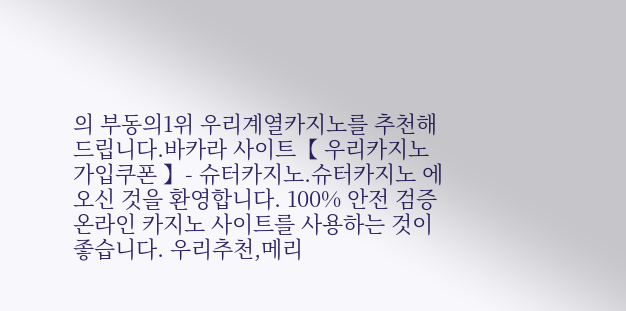의 부동의1위 우리계열카지노를 추천해드립니다.바카라 사이트【 우리카지노가입쿠폰 】- 슈터카지노.슈터카지노 에 오신 것을 환영합니다. 100% 안전 검증 온라인 카지노 사이트를 사용하는 것이좋습니다. 우리추천,메리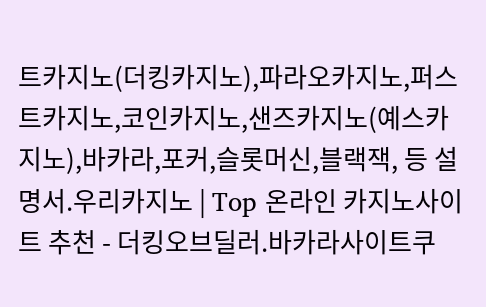트카지노(더킹카지노),파라오카지노,퍼스트카지노,코인카지노,샌즈카지노(예스카지노),바카라,포커,슬롯머신,블랙잭, 등 설명서.우리카지노 | Top 온라인 카지노사이트 추천 - 더킹오브딜러.바카라사이트쿠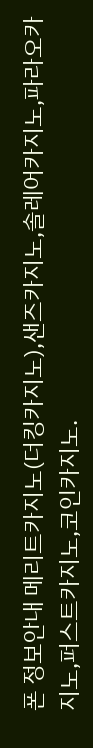폰 정보안내 메리트카지노(더킹카지노),샌즈카지노,솔레어카지노,파라오카지노,퍼스트카지노,코인카지노.